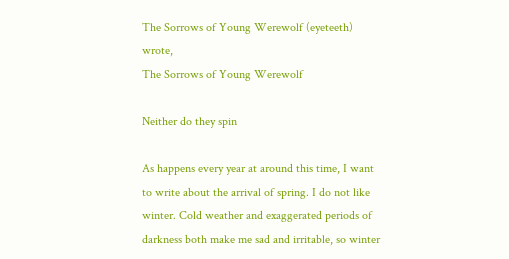The Sorrows of Young Werewolf (eyeteeth) wrote,
The Sorrows of Young Werewolf

Neither do they spin

As happens every year at around this time, I want to write about the arrival of spring. I do not like winter. Cold weather and exaggerated periods of darkness both make me sad and irritable, so winter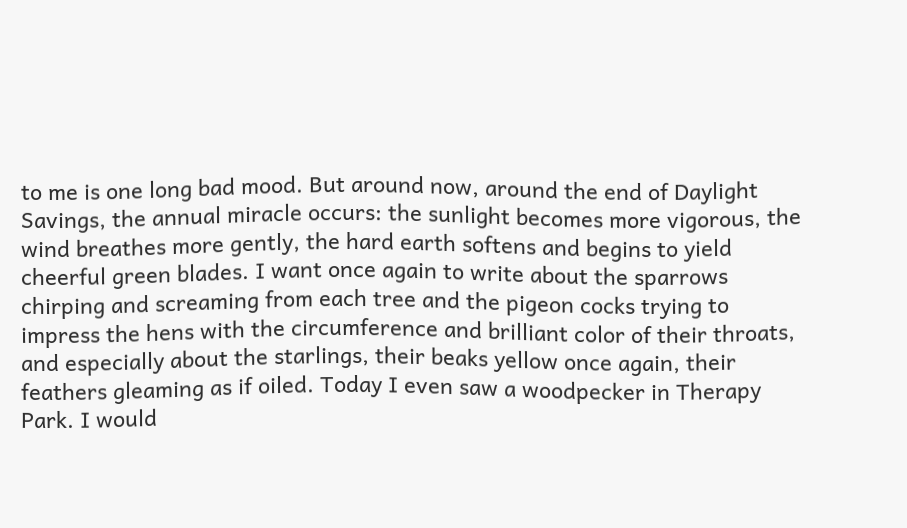to me is one long bad mood. But around now, around the end of Daylight Savings, the annual miracle occurs: the sunlight becomes more vigorous, the wind breathes more gently, the hard earth softens and begins to yield cheerful green blades. I want once again to write about the sparrows chirping and screaming from each tree and the pigeon cocks trying to impress the hens with the circumference and brilliant color of their throats, and especially about the starlings, their beaks yellow once again, their feathers gleaming as if oiled. Today I even saw a woodpecker in Therapy Park. I would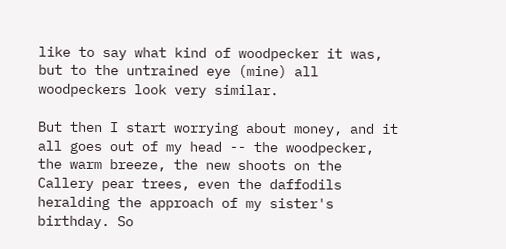like to say what kind of woodpecker it was, but to the untrained eye (mine) all woodpeckers look very similar.

But then I start worrying about money, and it all goes out of my head -- the woodpecker, the warm breeze, the new shoots on the Callery pear trees, even the daffodils heralding the approach of my sister's birthday. So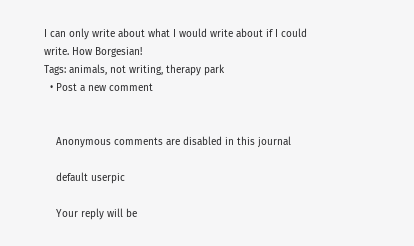I can only write about what I would write about if I could write. How Borgesian!
Tags: animals, not writing, therapy park
  • Post a new comment


    Anonymous comments are disabled in this journal

    default userpic

    Your reply will be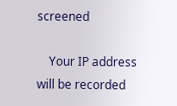screened

    Your IP address will be recorded